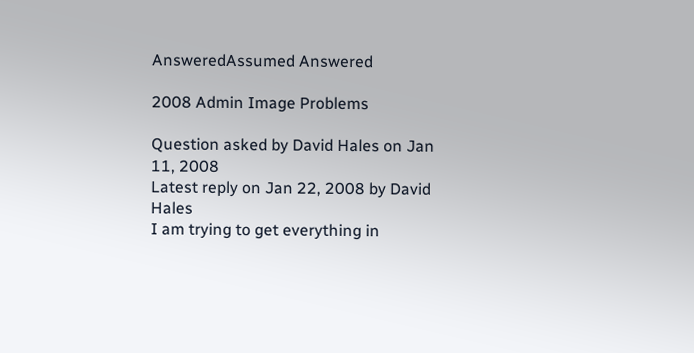AnsweredAssumed Answered

2008 Admin Image Problems

Question asked by David Hales on Jan 11, 2008
Latest reply on Jan 22, 2008 by David Hales
I am trying to get everything in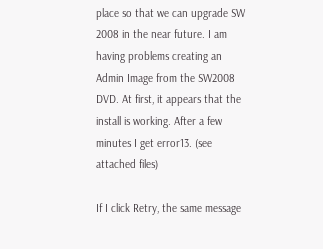place so that we can upgrade SW 2008 in the near future. I am having problems creating an Admin Image from the SW2008 DVD. At first, it appears that the install is working. After a few minutes I get error13. (see attached files)

If I click Retry, the same message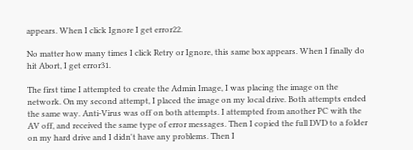appears. When I click Ignore I get error22.

No matter how many times I click Retry or Ignore, this same box appears. When I finally do hit Abort, I get error31.

The first time I attempted to create the Admin Image, I was placing the image on the network. On my second attempt, I placed the image on my local drive. Both attempts ended the same way. Anti-Virus was off on both attempts. I attempted from another PC with the AV off, and received the same type of error messages. Then I copied the full DVD to a folder on my hard drive and I didn't have any problems. Then I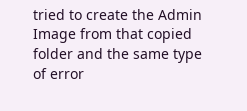tried to create the Admin Image from that copied folder and the same type of error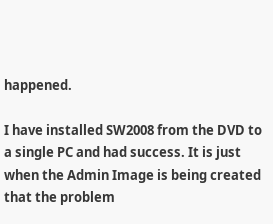happened.

I have installed SW2008 from the DVD to a single PC and had success. It is just when the Admin Image is being created that the problem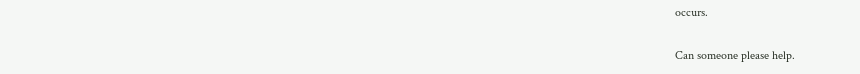occurs.

Can someone please help.